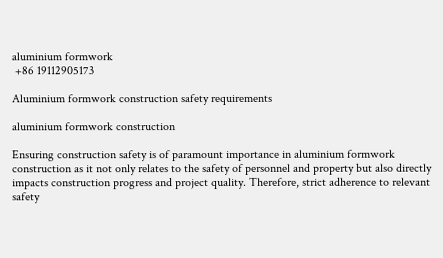aluminium formwork
 +86 19112905173

Aluminium formwork construction safety requirements

aluminium formwork construction

Ensuring construction safety is of paramount importance in aluminium formwork construction as it not only relates to the safety of personnel and property but also directly impacts construction progress and project quality. Therefore, strict adherence to relevant safety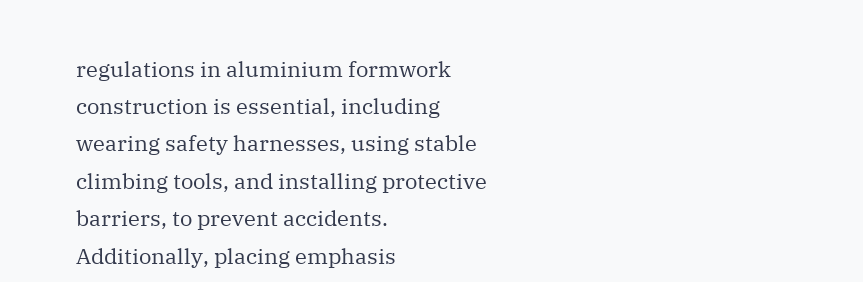regulations in aluminium formwork construction is essential, including wearing safety harnesses, using stable climbing tools, and installing protective barriers, to prevent accidents. Additionally, placing emphasis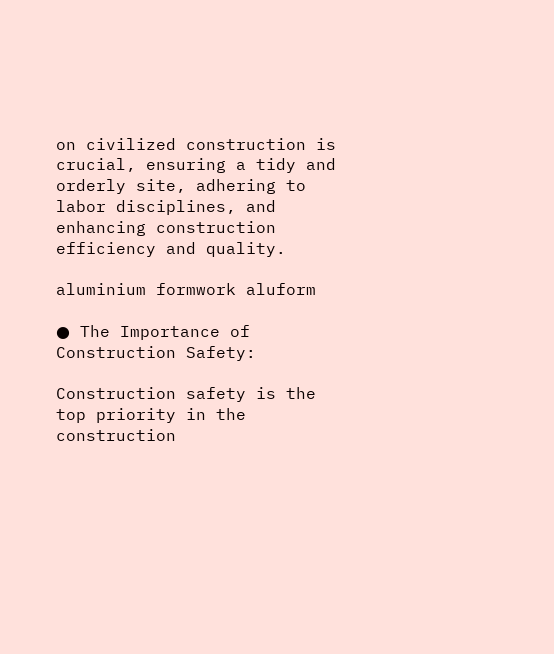on civilized construction is crucial, ensuring a tidy and orderly site, adhering to labor disciplines, and enhancing construction efficiency and quality.

aluminium formwork aluform

● The Importance of Construction Safety:

Construction safety is the top priority in the construction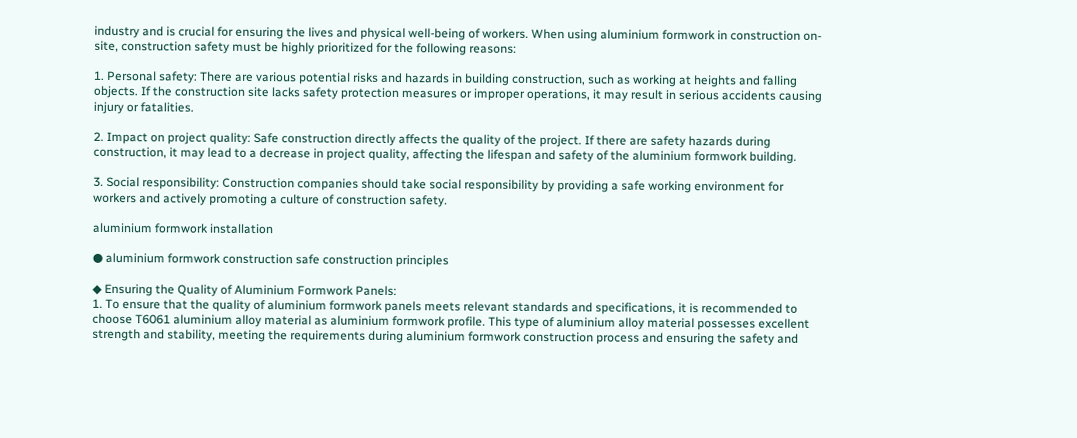industry and is crucial for ensuring the lives and physical well-being of workers. When using aluminium formwork in construction on-site, construction safety must be highly prioritized for the following reasons:

1. Personal safety: There are various potential risks and hazards in building construction, such as working at heights and falling objects. If the construction site lacks safety protection measures or improper operations, it may result in serious accidents causing injury or fatalities.

2. Impact on project quality: Safe construction directly affects the quality of the project. If there are safety hazards during construction, it may lead to a decrease in project quality, affecting the lifespan and safety of the aluminium formwork building.

3. Social responsibility: Construction companies should take social responsibility by providing a safe working environment for workers and actively promoting a culture of construction safety.

aluminium formwork installation

● aluminium formwork construction safe construction principles

◆ Ensuring the Quality of Aluminium Formwork Panels:
1. To ensure that the quality of aluminium formwork panels meets relevant standards and specifications, it is recommended to choose T6061 aluminium alloy material as aluminium formwork profile. This type of aluminium alloy material possesses excellent strength and stability, meeting the requirements during aluminium formwork construction process and ensuring the safety and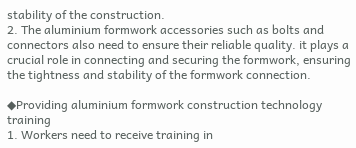stability of the construction.
2. The aluminium formwork accessories such as bolts and connectors also need to ensure their reliable quality. it plays a crucial role in connecting and securing the formwork, ensuring the tightness and stability of the formwork connection.

◆Providing aluminium formwork construction technology training
1. Workers need to receive training in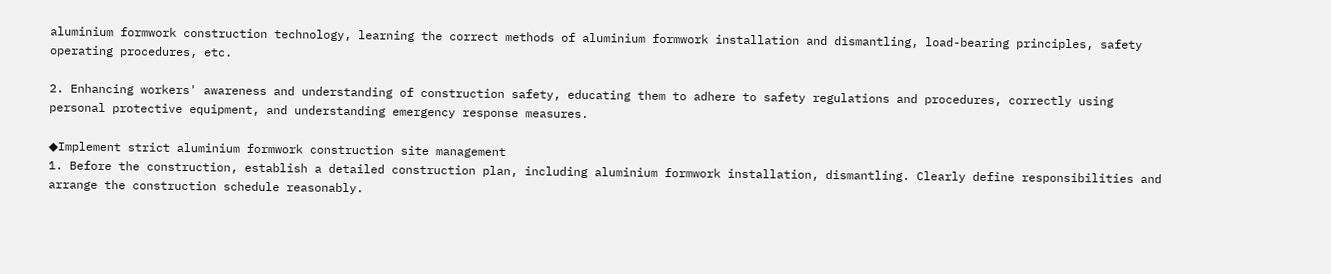aluminium formwork construction technology, learning the correct methods of aluminium formwork installation and dismantling, load-bearing principles, safety operating procedures, etc.

2. Enhancing workers' awareness and understanding of construction safety, educating them to adhere to safety regulations and procedures, correctly using personal protective equipment, and understanding emergency response measures.

◆Implement strict aluminium formwork construction site management
1. Before the construction, establish a detailed construction plan, including aluminium formwork installation, dismantling. Clearly define responsibilities and arrange the construction schedule reasonably.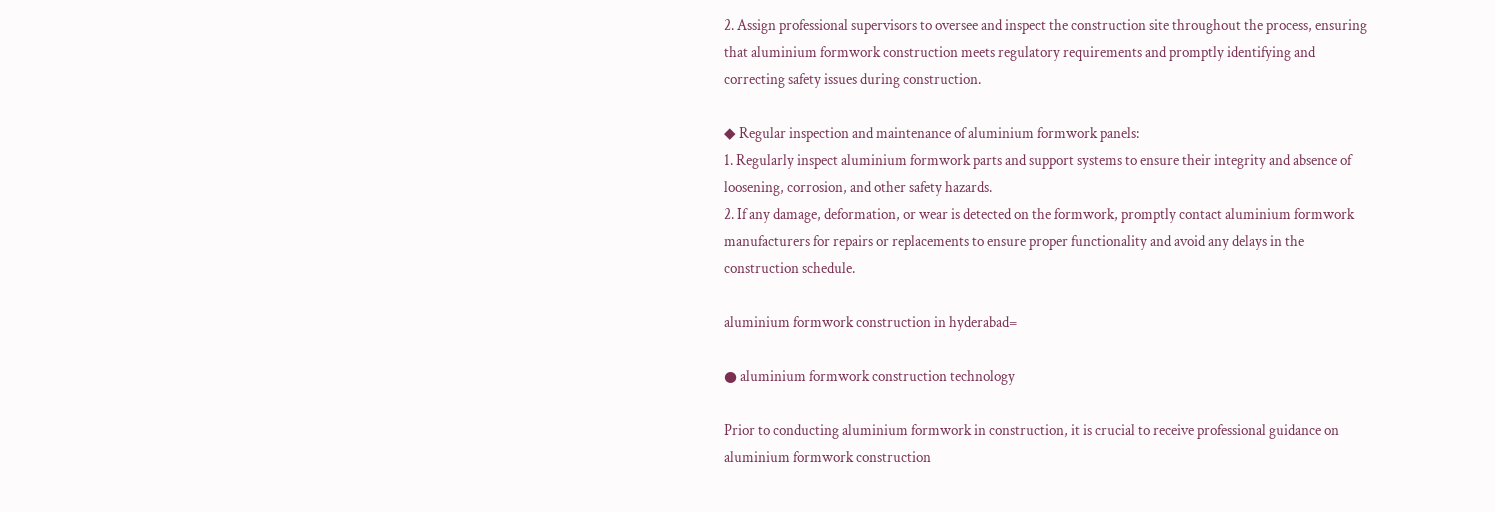2. Assign professional supervisors to oversee and inspect the construction site throughout the process, ensuring that aluminium formwork construction meets regulatory requirements and promptly identifying and correcting safety issues during construction.

◆ Regular inspection and maintenance of aluminium formwork panels:
1. Regularly inspect aluminium formwork parts and support systems to ensure their integrity and absence of loosening, corrosion, and other safety hazards.
2. If any damage, deformation, or wear is detected on the formwork, promptly contact aluminium formwork manufacturers for repairs or replacements to ensure proper functionality and avoid any delays in the construction schedule.

aluminium formwork construction in hyderabad=

● aluminium formwork construction technology

Prior to conducting aluminium formwork in construction, it is crucial to receive professional guidance on aluminium formwork construction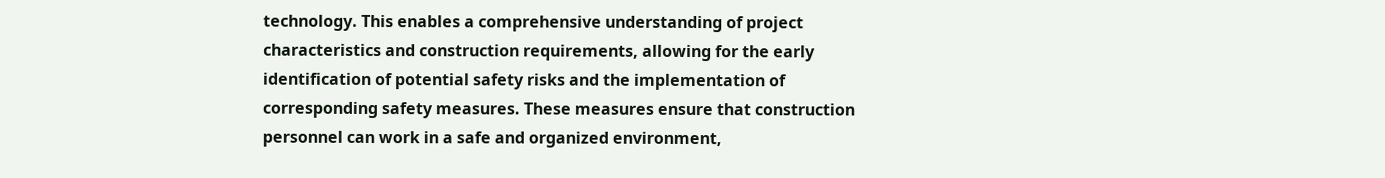technology. This enables a comprehensive understanding of project characteristics and construction requirements, allowing for the early identification of potential safety risks and the implementation of corresponding safety measures. These measures ensure that construction personnel can work in a safe and organized environment,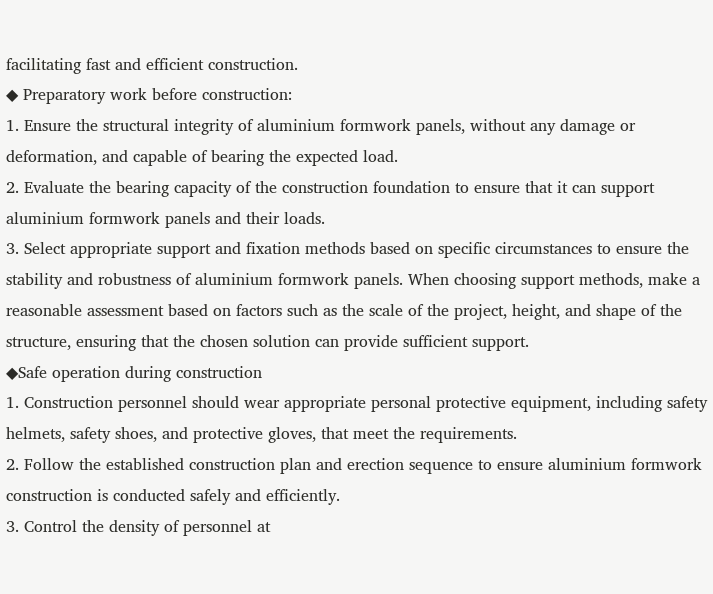facilitating fast and efficient construction.
◆ Preparatory work before construction:
1. Ensure the structural integrity of aluminium formwork panels, without any damage or deformation, and capable of bearing the expected load.
2. Evaluate the bearing capacity of the construction foundation to ensure that it can support aluminium formwork panels and their loads.
3. Select appropriate support and fixation methods based on specific circumstances to ensure the stability and robustness of aluminium formwork panels. When choosing support methods, make a reasonable assessment based on factors such as the scale of the project, height, and shape of the structure, ensuring that the chosen solution can provide sufficient support.
◆Safe operation during construction
1. Construction personnel should wear appropriate personal protective equipment, including safety helmets, safety shoes, and protective gloves, that meet the requirements.
2. Follow the established construction plan and erection sequence to ensure aluminium formwork construction is conducted safely and efficiently.
3. Control the density of personnel at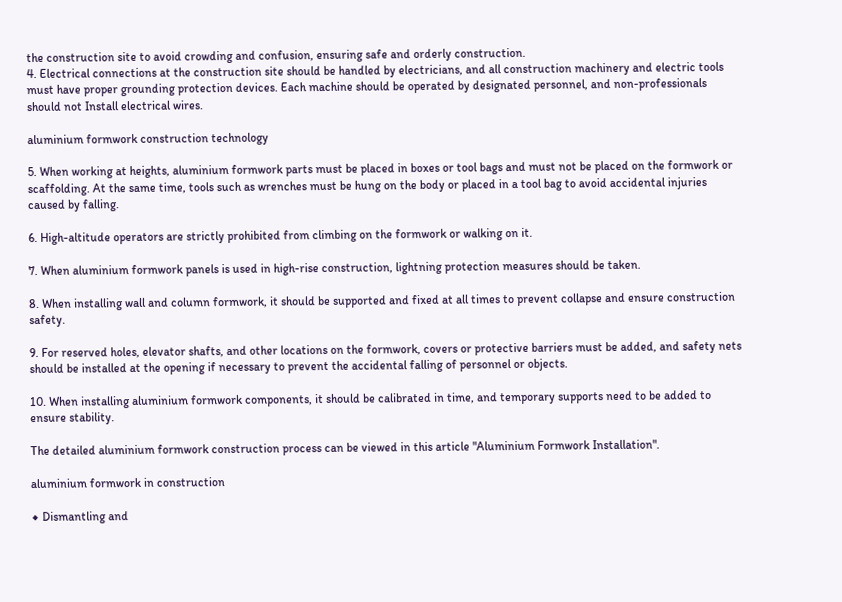the construction site to avoid crowding and confusion, ensuring safe and orderly construction.
4. Electrical connections at the construction site should be handled by electricians, and all construction machinery and electric tools must have proper grounding protection devices. Each machine should be operated by designated personnel, and non-professionals should not Install electrical wires.

aluminium formwork construction technology

5. When working at heights, aluminium formwork parts must be placed in boxes or tool bags and must not be placed on the formwork or scaffolding. At the same time, tools such as wrenches must be hung on the body or placed in a tool bag to avoid accidental injuries caused by falling.

6. High-altitude operators are strictly prohibited from climbing on the formwork or walking on it.

7. When aluminium formwork panels is used in high-rise construction, lightning protection measures should be taken.

8. When installing wall and column formwork, it should be supported and fixed at all times to prevent collapse and ensure construction safety.

9. For reserved holes, elevator shafts, and other locations on the formwork, covers or protective barriers must be added, and safety nets should be installed at the opening if necessary to prevent the accidental falling of personnel or objects.

10. When installing aluminium formwork components, it should be calibrated in time, and temporary supports need to be added to ensure stability.

The detailed aluminium formwork construction process can be viewed in this article "Aluminium Formwork Installation".

aluminium formwork in construction

◆ Dismantling and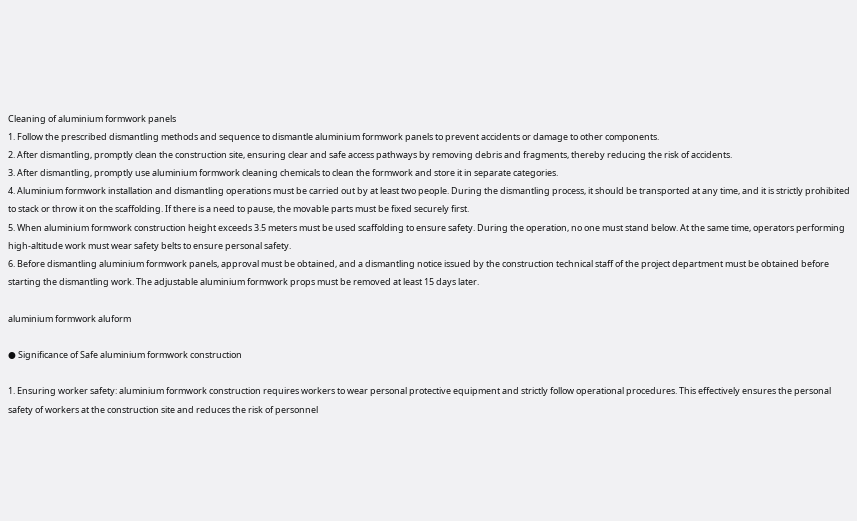Cleaning of aluminium formwork panels
1. Follow the prescribed dismantling methods and sequence to dismantle aluminium formwork panels to prevent accidents or damage to other components.
2. After dismantling, promptly clean the construction site, ensuring clear and safe access pathways by removing debris and fragments, thereby reducing the risk of accidents.
3. After dismantling, promptly use aluminium formwork cleaning chemicals to clean the formwork and store it in separate categories.
4. Aluminium formwork installation and dismantling operations must be carried out by at least two people. During the dismantling process, it should be transported at any time, and it is strictly prohibited to stack or throw it on the scaffolding. If there is a need to pause, the movable parts must be fixed securely first.
5. When aluminium formwork construction height exceeds 3.5 meters must be used scaffolding to ensure safety. During the operation, no one must stand below. At the same time, operators performing high-altitude work must wear safety belts to ensure personal safety.
6. Before dismantling aluminium formwork panels, approval must be obtained, and a dismantling notice issued by the construction technical staff of the project department must be obtained before starting the dismantling work. The adjustable aluminium formwork props must be removed at least 15 days later.

aluminium formwork aluform

● Significance of Safe aluminium formwork construction

1. Ensuring worker safety: aluminium formwork construction requires workers to wear personal protective equipment and strictly follow operational procedures. This effectively ensures the personal safety of workers at the construction site and reduces the risk of personnel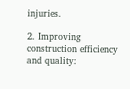injuries.

2. Improving construction efficiency and quality: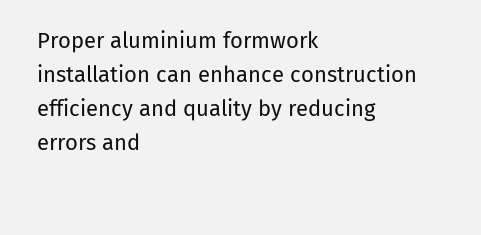Proper aluminium formwork installation can enhance construction efficiency and quality by reducing errors and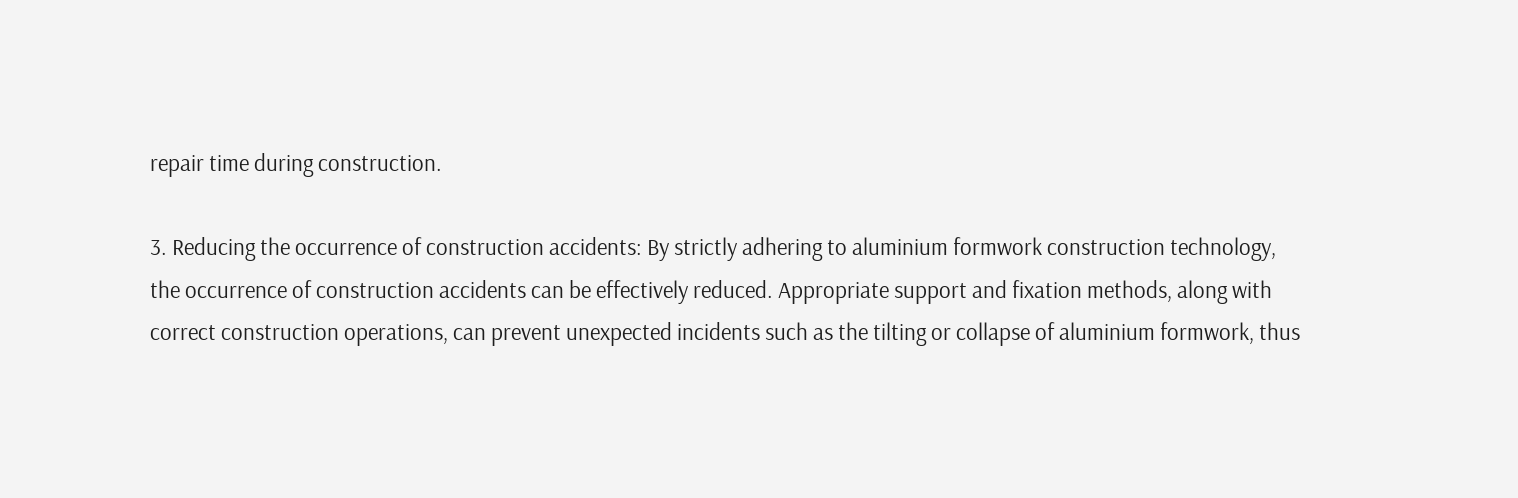repair time during construction.

3. Reducing the occurrence of construction accidents: By strictly adhering to aluminium formwork construction technology, the occurrence of construction accidents can be effectively reduced. Appropriate support and fixation methods, along with correct construction operations, can prevent unexpected incidents such as the tilting or collapse of aluminium formwork, thus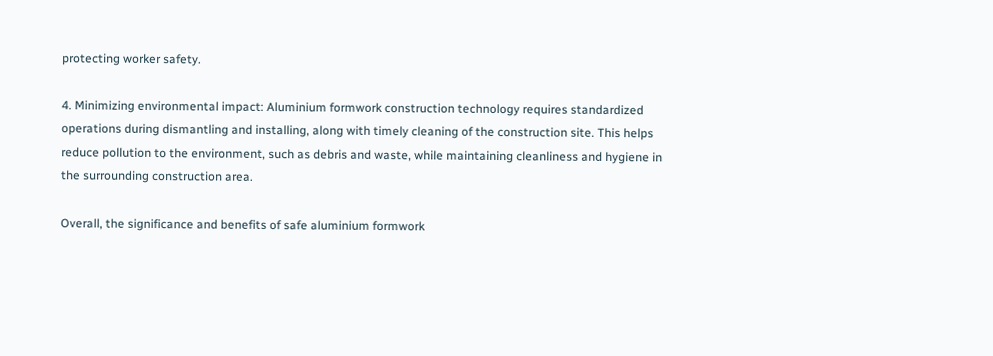protecting worker safety.

4. Minimizing environmental impact: Aluminium formwork construction technology requires standardized operations during dismantling and installing, along with timely cleaning of the construction site. This helps reduce pollution to the environment, such as debris and waste, while maintaining cleanliness and hygiene in the surrounding construction area.

Overall, the significance and benefits of safe aluminium formwork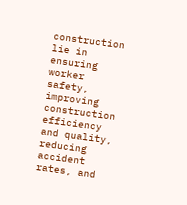construction lie in ensuring worker safety, improving construction efficiency and quality, reducing accident rates, and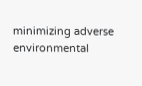minimizing adverse environmental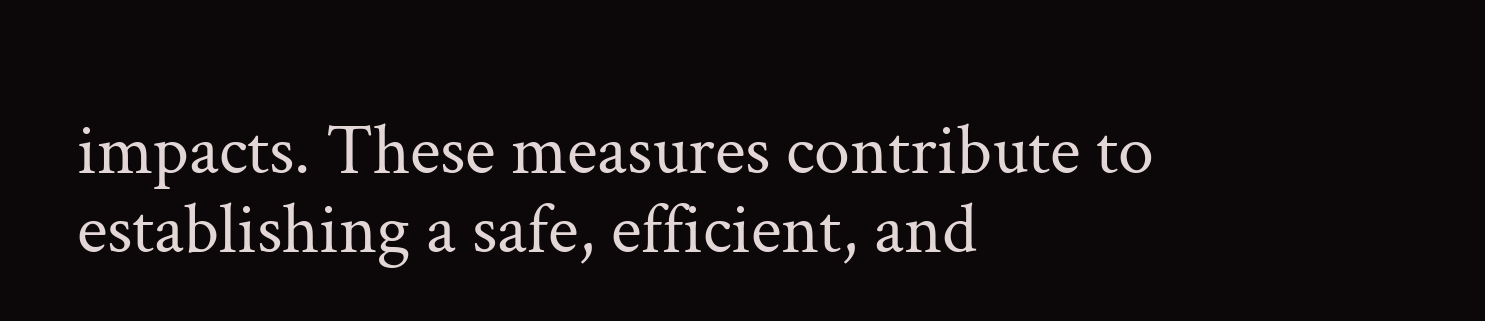impacts. These measures contribute to establishing a safe, efficient, and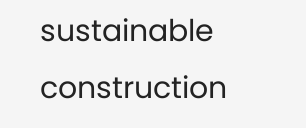sustainable construction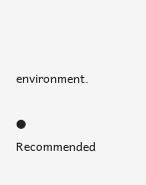environment.

● Recommended